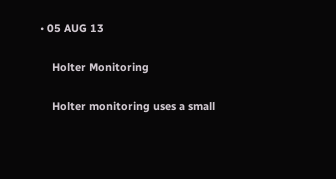• 05 AUG 13

    Holter Monitoring

    Holter monitoring uses a small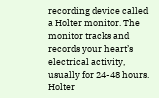recording device called a Holter monitor. The monitor tracks and records your heart’s electrical activity, usually for 24-48 hours. Holter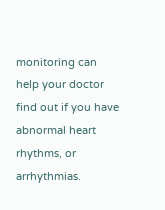monitoring can help your doctor find out if you have abnormal heart rhythms, or arrhythmias.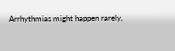Arrhythmias might happen rarely,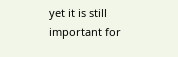yet it is still important for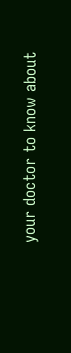your doctor to know about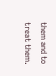them and to treat them.